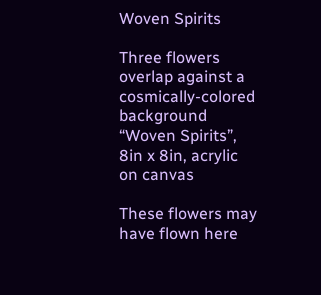Woven Spirits

Three flowers overlap against a cosmically-colored background
“Woven Spirits”, 8in x 8in, acrylic on canvas

These flowers may have flown here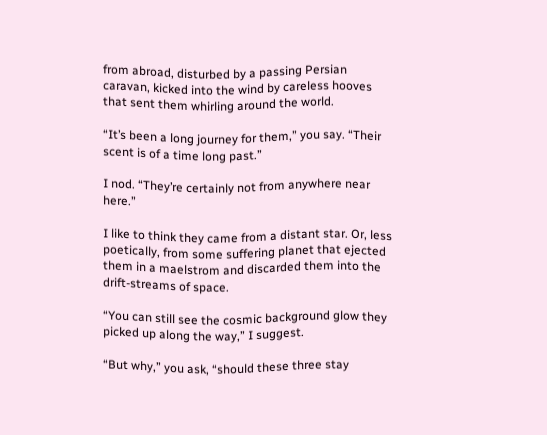from abroad, disturbed by a passing Persian caravan, kicked into the wind by careless hooves that sent them whirling around the world.

“It’s been a long journey for them,” you say. “Their scent is of a time long past.”

I nod. “They’re certainly not from anywhere near here.”

I like to think they came from a distant star. Or, less poetically, from some suffering planet that ejected them in a maelstrom and discarded them into the drift-streams of space.

“You can still see the cosmic background glow they picked up along the way,” I suggest.

“But why,” you ask, “should these three stay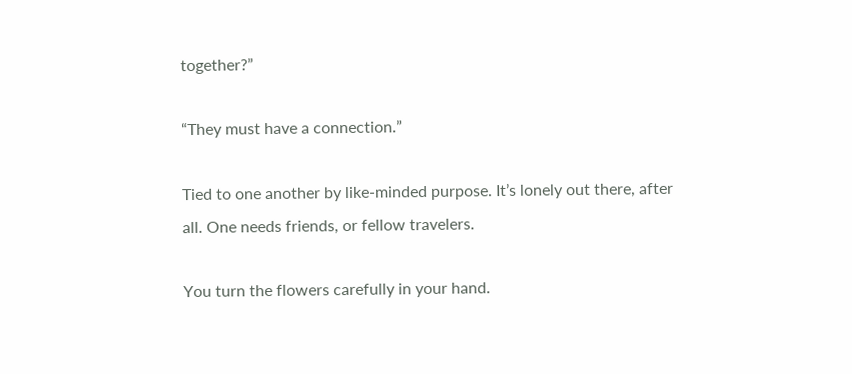together?”

“They must have a connection.”

Tied to one another by like-minded purpose. It’s lonely out there, after all. One needs friends, or fellow travelers.

You turn the flowers carefully in your hand.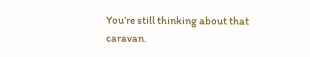You’re still thinking about that caravan.